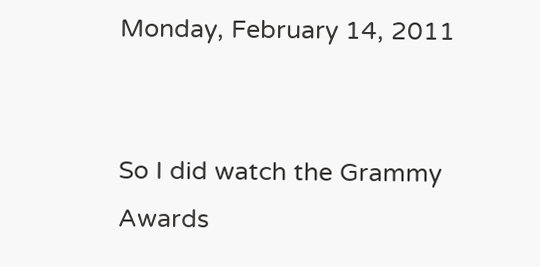Monday, February 14, 2011


So I did watch the Grammy Awards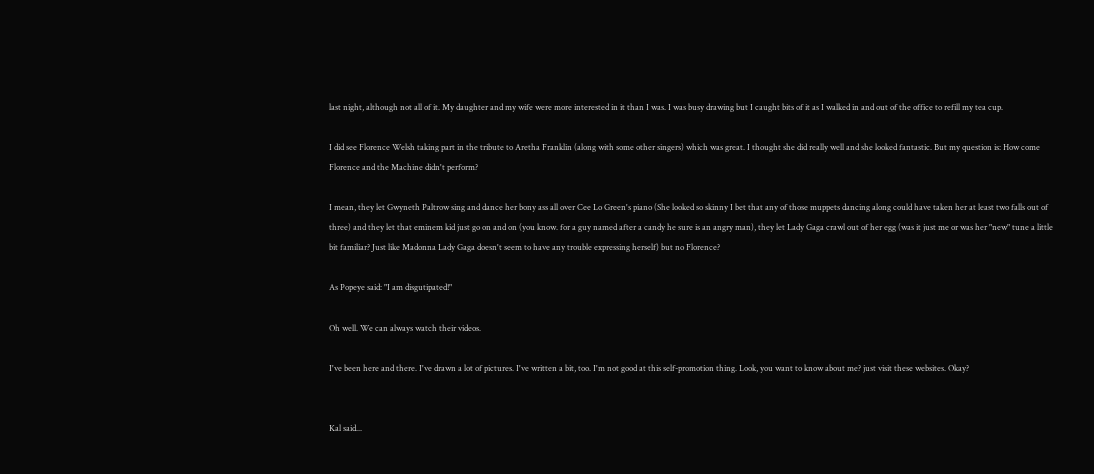last night, although not all of it. My daughter and my wife were more interested in it than I was. I was busy drawing but I caught bits of it as I walked in and out of the office to refill my tea cup.

I did see Florence Welsh taking part in the tribute to Aretha Franklin (along with some other singers) which was great. I thought she did really well and she looked fantastic. But my question is: How come Florence and the Machine didn't perform?

I mean, they let Gwyneth Paltrow sing and dance her bony ass all over Cee Lo Green's piano (She looked so skinny I bet that any of those muppets dancing along could have taken her at least two falls out of three) and they let that eminem kid just go on and on (you know. for a guy named after a candy he sure is an angry man), they let Lady Gaga crawl out of her egg (was it just me or was her "new" tune a little bit familiar? Just like Madonna Lady Gaga doesn't seem to have any trouble expressing herself) but no Florence?

As Popeye said: "I am disgutipated!"

Oh well. We can always watch their videos.

I've been here and there. I've drawn a lot of pictures. I've written a bit, too. I'm not good at this self-promotion thing. Look, you want to know about me? just visit these websites. Okay?


Kal said...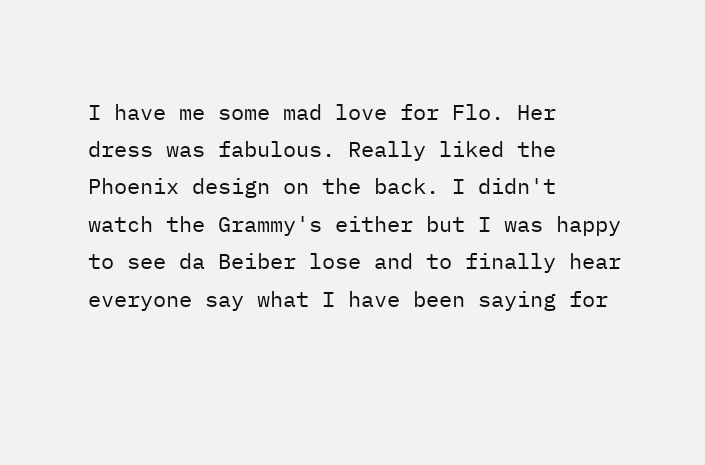I have me some mad love for Flo. Her dress was fabulous. Really liked the Phoenix design on the back. I didn't watch the Grammy's either but I was happy to see da Beiber lose and to finally hear everyone say what I have been saying for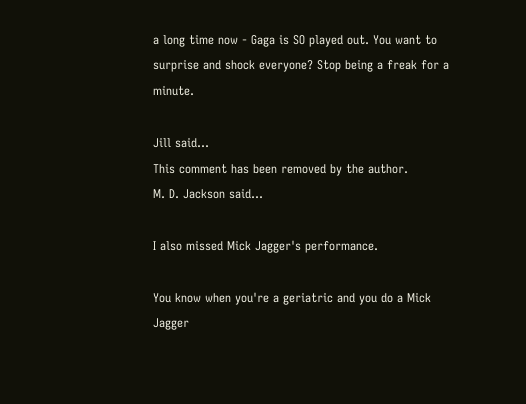a long time now - Gaga is SO played out. You want to surprise and shock everyone? Stop being a freak for a minute.

Jill said...
This comment has been removed by the author.
M. D. Jackson said...

I also missed Mick Jagger's performance.

You know when you're a geriatric and you do a Mick Jagger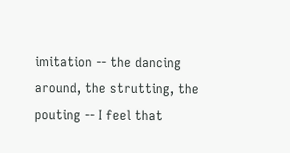imitation -- the dancing around, the strutting, the pouting -- I feel that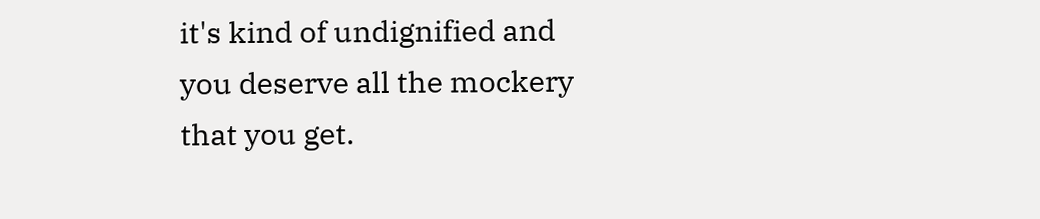it's kind of undignified and you deserve all the mockery that you get.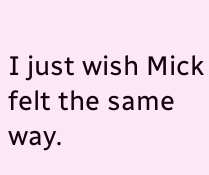I just wish Mick felt the same way.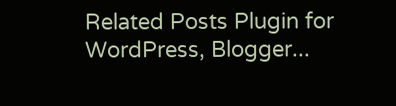Related Posts Plugin for WordPress, Blogger...